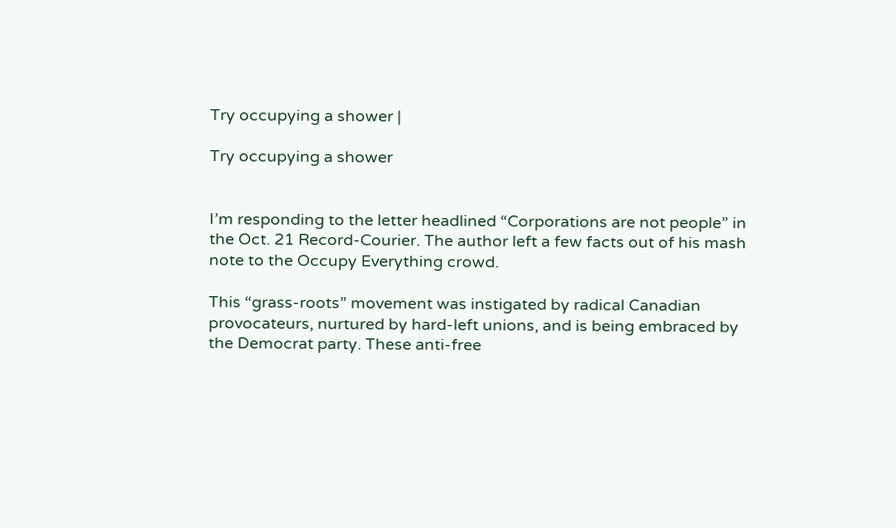Try occupying a shower |

Try occupying a shower


I’m responding to the letter headlined “Corporations are not people” in the Oct. 21 Record-Courier. The author left a few facts out of his mash note to the Occupy Everything crowd.

This “grass-roots” movement was instigated by radical Canadian provocateurs, nurtured by hard-left unions, and is being embraced by the Democrat party. These anti-free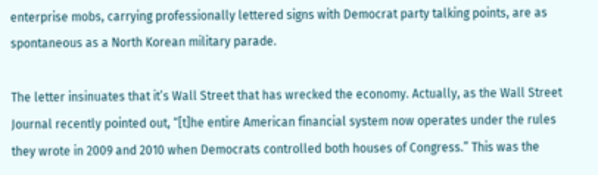enterprise mobs, carrying professionally lettered signs with Democrat party talking points, are as spontaneous as a North Korean military parade.

The letter insinuates that it’s Wall Street that has wrecked the economy. Actually, as the Wall Street Journal recently pointed out, “[t]he entire American financial system now operates under the rules they wrote in 2009 and 2010 when Democrats controlled both houses of Congress.” This was the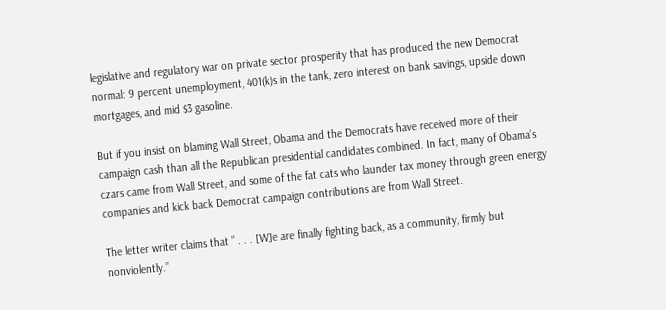legislative and regulatory war on private sector prosperity that has produced the new Democrat normal: 9 percent unemployment, 401(k)s in the tank, zero interest on bank savings, upside down mortgages, and mid $3 gasoline.

But if you insist on blaming Wall Street, Obama and the Democrats have received more of their campaign cash than all the Republican presidential candidates combined. In fact, many of Obama’s czars came from Wall Street, and some of the fat cats who launder tax money through green energy companies and kick back Democrat campaign contributions are from Wall Street.

The letter writer claims that ” . . . [W]e are finally fighting back, as a community, firmly but nonviolently.”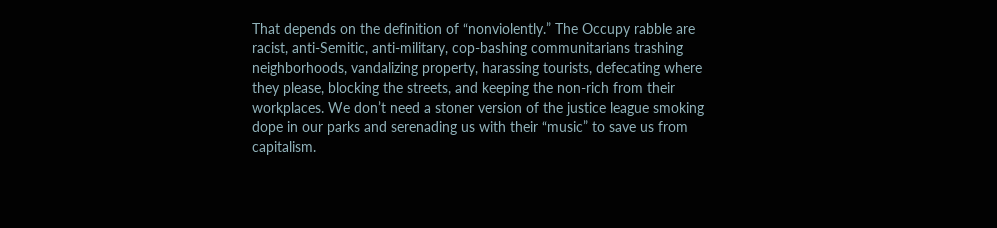That depends on the definition of “nonviolently.” The Occupy rabble are racist, anti-Semitic, anti-military, cop-bashing communitarians trashing neighborhoods, vandalizing property, harassing tourists, defecating where they please, blocking the streets, and keeping the non-rich from their workplaces. We don’t need a stoner version of the justice league smoking dope in our parks and serenading us with their “music” to save us from capitalism.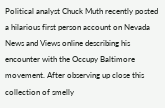Political analyst Chuck Muth recently posted a hilarious first person account on Nevada News and Views online describing his encounter with the Occupy Baltimore movement. After observing up close this collection of smelly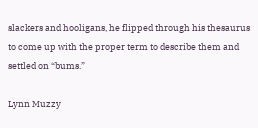slackers and hooligans, he flipped through his thesaurus to come up with the proper term to describe them and settled on “bums.”

Lynn Muzzy